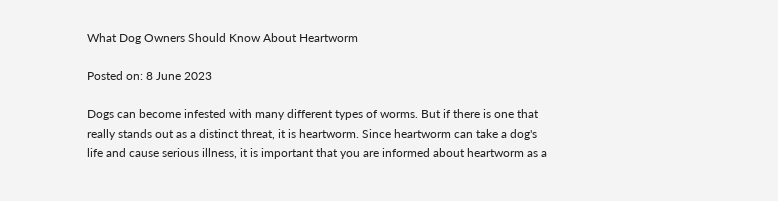What Dog Owners Should Know About Heartworm

Posted on: 8 June 2023

Dogs can become infested with many different types of worms. But if there is one that really stands out as a distinct threat, it is heartworm. Since heartworm can take a dog's life and cause serious illness, it is important that you are informed about heartworm as a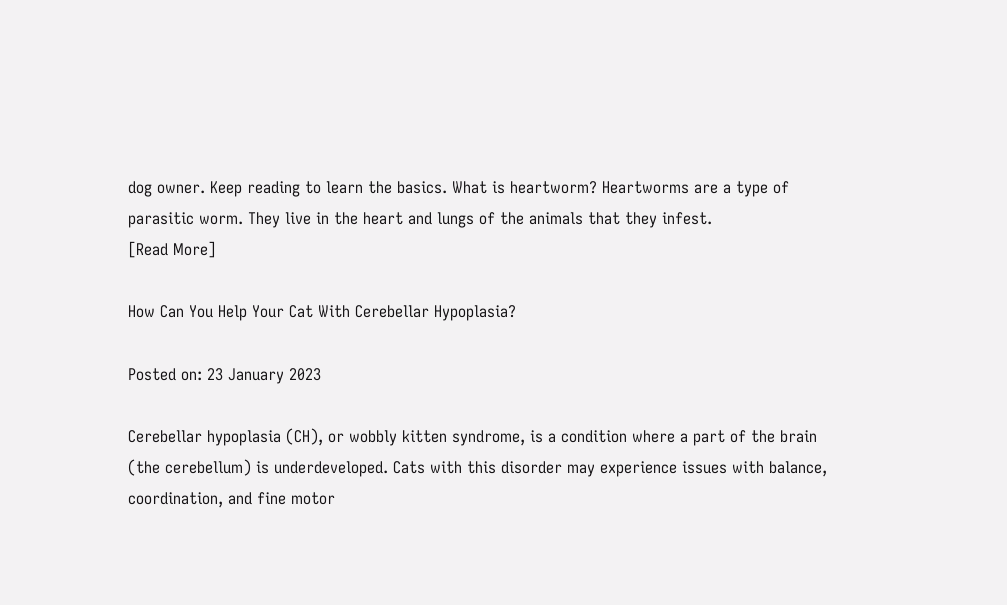dog owner. Keep reading to learn the basics. What is heartworm? Heartworms are a type of parasitic worm. They live in the heart and lungs of the animals that they infest.
[Read More]

How Can You Help Your Cat With Cerebellar Hypoplasia?

Posted on: 23 January 2023

Cerebellar hypoplasia (CH), or wobbly kitten syndrome, is a condition where a part of the brain (the cerebellum) is underdeveloped. Cats with this disorder may experience issues with balance, coordination, and fine motor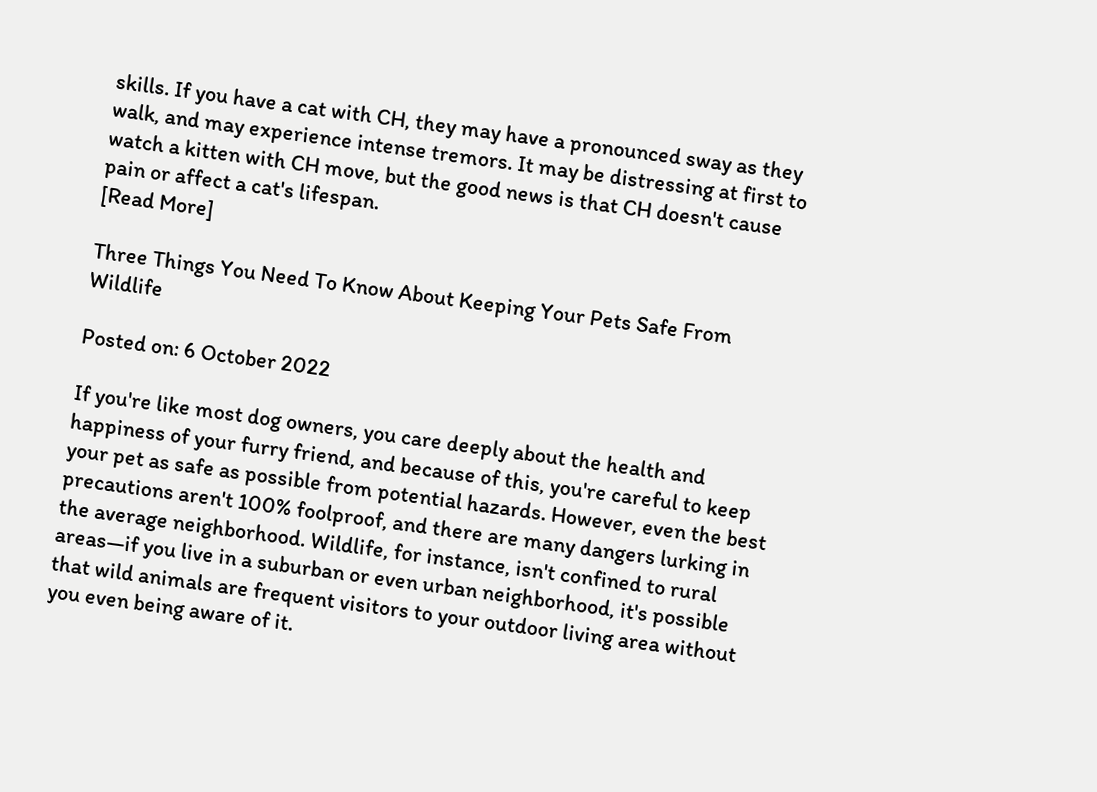skills. If you have a cat with CH, they may have a pronounced sway as they walk, and may experience intense tremors. It may be distressing at first to watch a kitten with CH move, but the good news is that CH doesn't cause pain or affect a cat's lifespan.
[Read More]

Three Things You Need To Know About Keeping Your Pets Safe From Wildlife

Posted on: 6 October 2022

If you're like most dog owners, you care deeply about the health and happiness of your furry friend, and because of this, you're careful to keep your pet as safe as possible from potential hazards. However, even the best precautions aren't 100% foolproof, and there are many dangers lurking in the average neighborhood. Wildlife, for instance, isn't confined to rural areas—if you live in a suburban or even urban neighborhood, it's possible that wild animals are frequent visitors to your outdoor living area without you even being aware of it.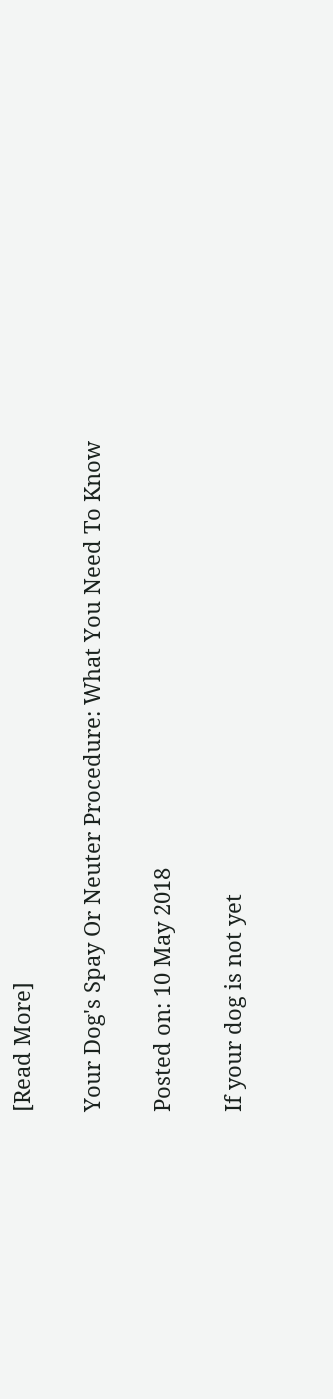[Read More]

Your Dog's Spay Or Neuter Procedure: What You Need To Know

Posted on: 10 May 2018

If your dog is not yet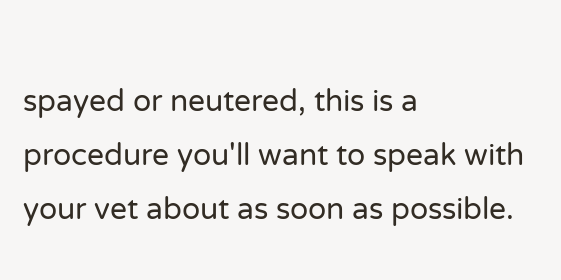spayed or neutered, this is a procedure you'll want to speak with your vet about as soon as possible.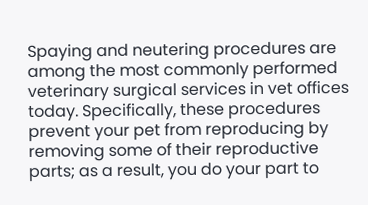Spaying and neutering procedures are among the most commonly performed veterinary surgical services in vet offices today. Specifically, these procedures prevent your pet from reproducing by removing some of their reproductive parts; as a result, you do your part to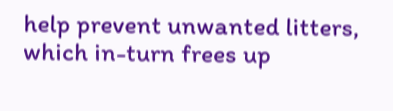help prevent unwanted litters, which in-turn frees up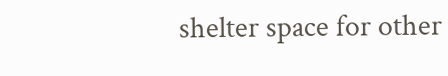shelter space for other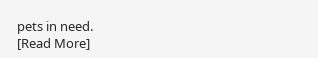pets in need.
[Read More]